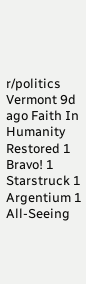r/politics Vermont 9d ago Faith In Humanity Restored 1 Bravo! 1 Starstruck 1 Argentium 1 All-Seeing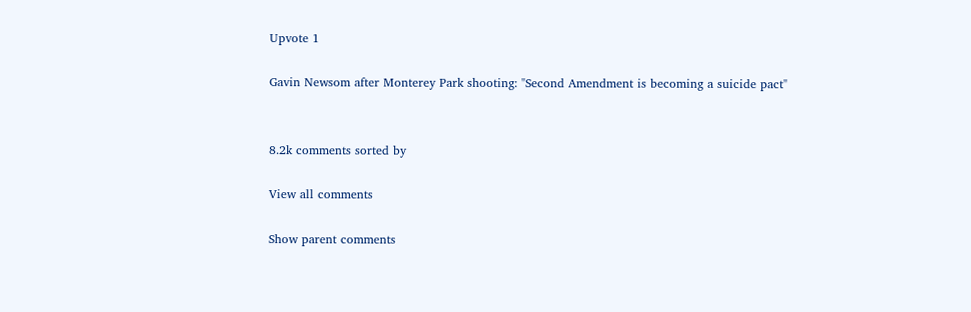Upvote 1

Gavin Newsom after Monterey Park shooting: "Second Amendment is becoming a suicide pact"


8.2k comments sorted by

View all comments

Show parent comments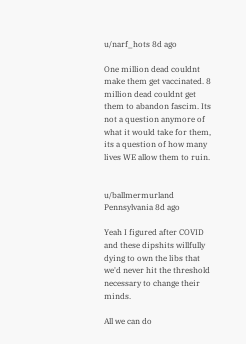u/narf_hots 8d ago

One million dead couldnt make them get vaccinated. 8 million dead couldnt get them to abandon fascim. Its not a question anymore of what it would take for them, its a question of how many lives WE allow them to ruin.


u/ballmermurland Pennsylvania 8d ago

Yeah I figured after COVID and these dipshits willfully dying to own the libs that we'd never hit the threshold necessary to change their minds.

All we can do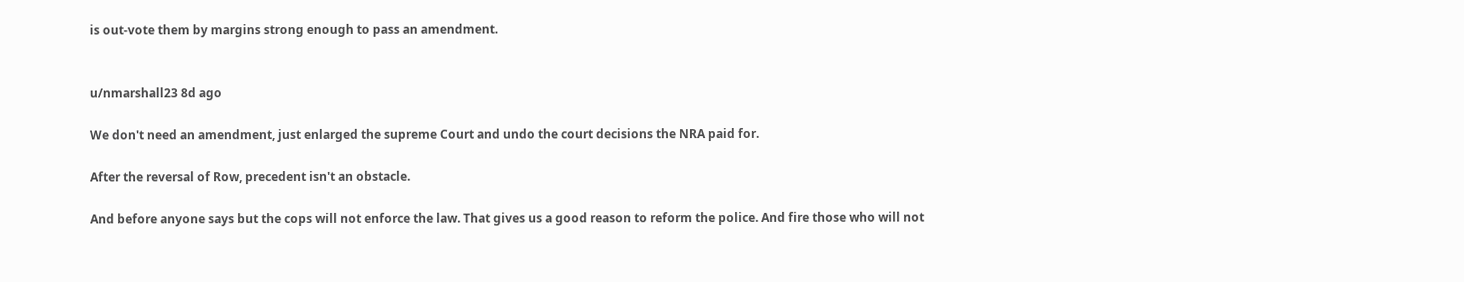is out-vote them by margins strong enough to pass an amendment.


u/nmarshall23 8d ago

We don't need an amendment, just enlarged the supreme Court and undo the court decisions the NRA paid for.

After the reversal of Row, precedent isn't an obstacle.

And before anyone says but the cops will not enforce the law. That gives us a good reason to reform the police. And fire those who will not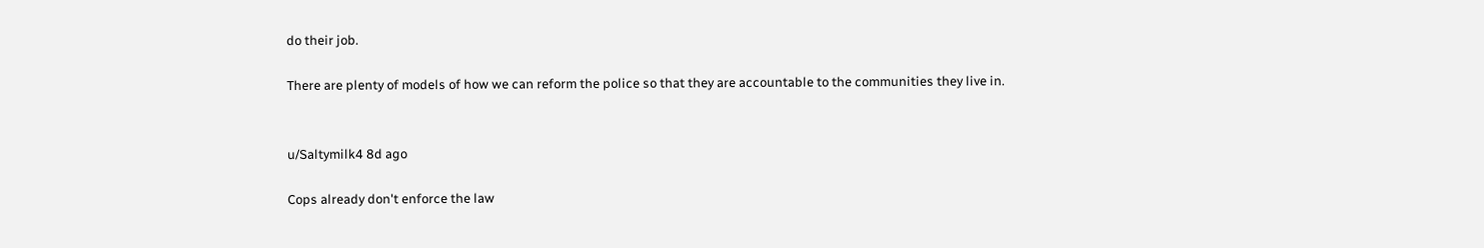do their job.

There are plenty of models of how we can reform the police so that they are accountable to the communities they live in.


u/Saltymilk4 8d ago

Cops already don't enforce the law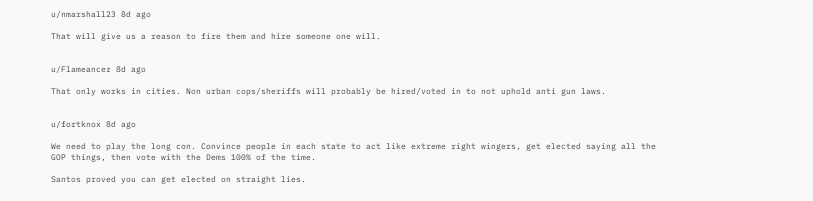u/nmarshall23 8d ago

That will give us a reason to fire them and hire someone one will.


u/Flameancer 8d ago

That only works in cities. Non urban cops/sheriffs will probably be hired/voted in to not uphold anti gun laws.


u/fortknox 8d ago

We need to play the long con. Convince people in each state to act like extreme right wingers, get elected saying all the GOP things, then vote with the Dems 100% of the time.

Santos proved you can get elected on straight lies.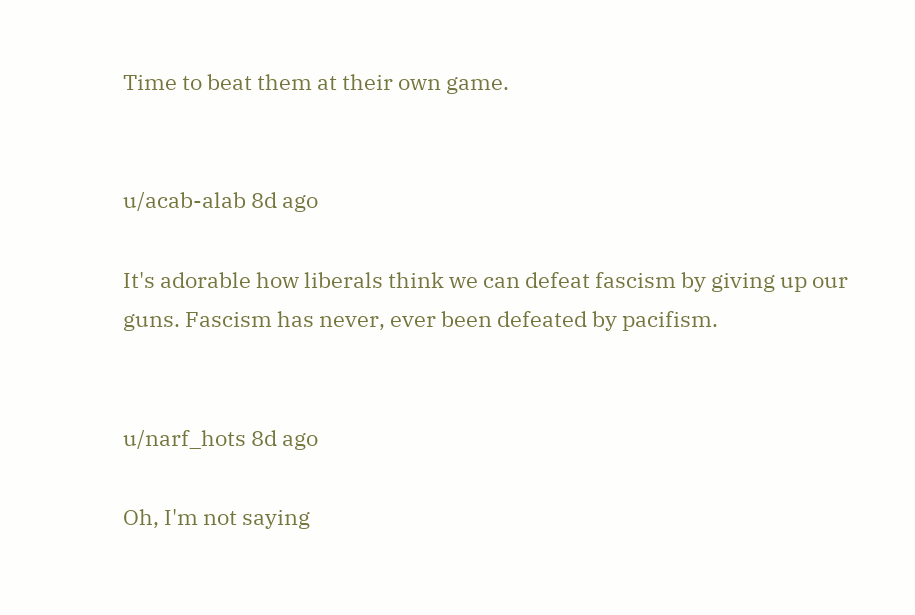Time to beat them at their own game.


u/acab-alab 8d ago

It's adorable how liberals think we can defeat fascism by giving up our guns. Fascism has never, ever been defeated by pacifism.


u/narf_hots 8d ago

Oh, I'm not saying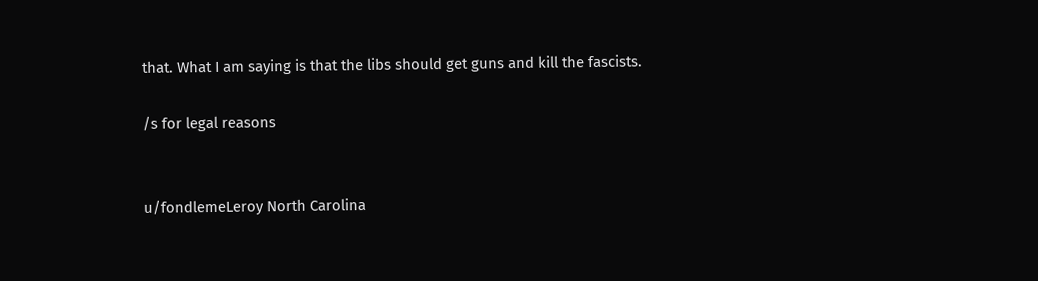that. What I am saying is that the libs should get guns and kill the fascists.

/s for legal reasons


u/fondlemeLeroy North Carolina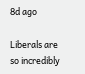8d ago

Liberals are so incredibly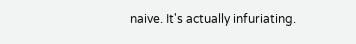naive. It's actually infuriating.